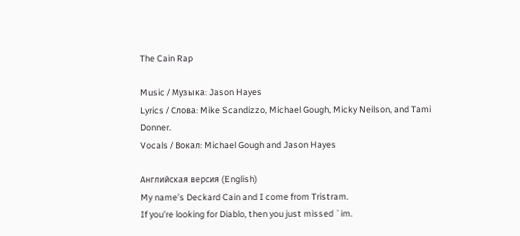The Cain Rap

Music / Музыка: Jason Hayes
Lyrics / Слова: Mike Scandizzo, Michael Gough, Micky Neilson, and Tami Donner.
Vocals / Вокал: Michael Gough and Jason Hayes

Английская версия (English)
My name’s Deckard Cain and I come from Tristram.
If уou’re looking for Diablo, then you just missed `im.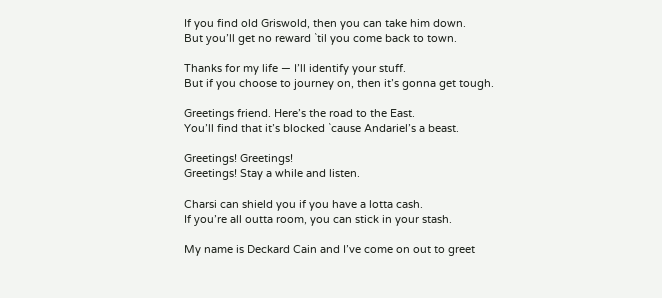If you find old Griswold, then you can take him down.
But уou’ll get no reward `til you come back to town.

Thanks for my life — I’ll identify your stuff.
But if you choose to journey on, then it’s gonna get tough.

Greetings friend. Нere’s the road to the East.
You’ll find that it’s blocked `cause Andariel’s a beast.

Greetings! Greetings!
Greetings! Stay a while and listen.

Charsi can shield you if you have a lotta cash.
If уou’re all outta room, you can stick in your stash.

My name is Deckard Cain and I’ve come on out to greet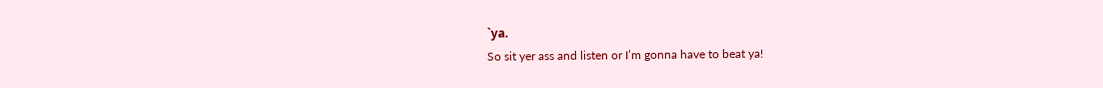`уa.
So sit yer ass and listen or I’m gonna have to beat ya!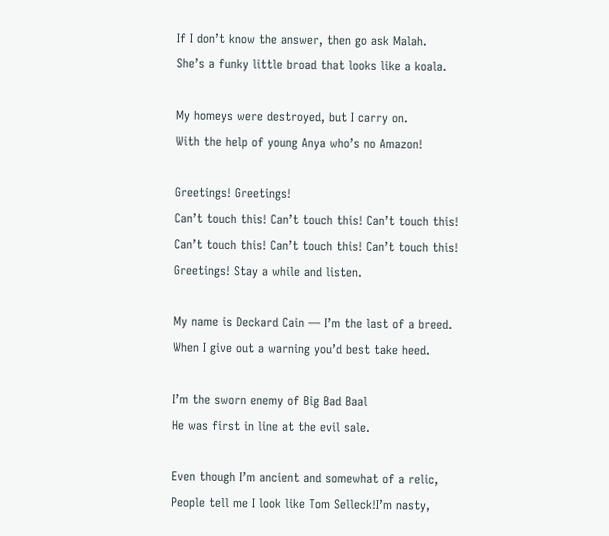If I don’t know the answer, then go ask Malah.
She’s a funky little broad that looks like a koala.

My homeys were destroyed, but I carry on.
With the help of young Anya who’s no Amazon!

Greetings! Greetings!
Can’t touch this! Can’t touch this! Can’t touch this!
Can’t touch this! Can’t touch this! Can’t touch this!
Greetings! Stay a while and listen.

My name is Deckard Cain — I’m the last of a breed.
When I give out a warning you’d best take heed.

I’m the sworn enemy of Big Bad Baal
He was first in line at the evil sale.

Even though I’m ancient and somewhat of a relic,
People tell me I look like Tom Selleck!I’m nasty,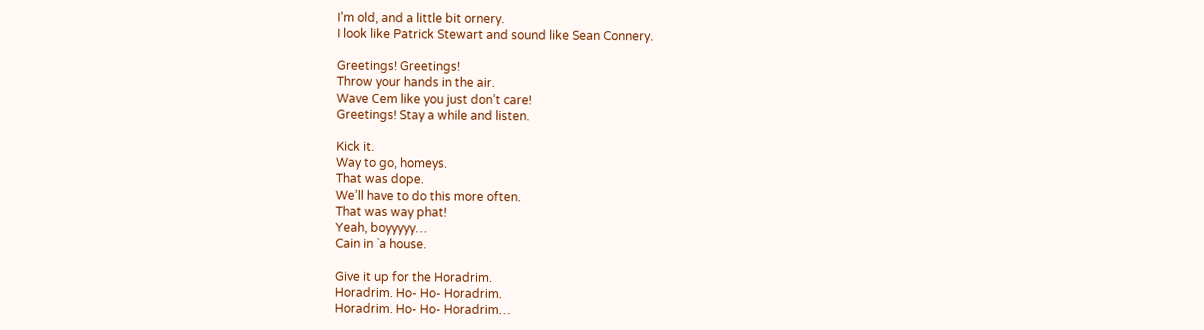I’m old, and a little bit ornery.
I look like Patrick Stewart and sound like Sean Connery.

Greetings! Greetings!
Throw your hands in the air.
Wave Сem like you just don’t care!
Greetings! Stay a while and listen.

Kick it.
Way to go, homeys.
That was dope.
We’ll have to do this more often.
That was way phat!
Yeah, boyyyyy…
Cain in `a house.

Give it up for the Horadrim.
Horadrim. Ho- Ho- Horadrim.
Horadrim. Ho- Ho- Horadrim…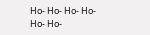Ho- Ho- Ho- Ho- Ho- Ho-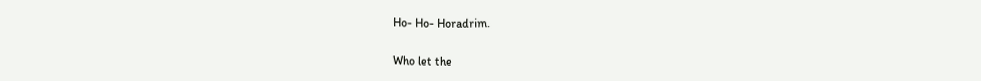Ho- Ho- Horadrim.

Who let the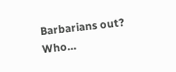Barbarians out?
Who…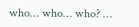who… who… who? …